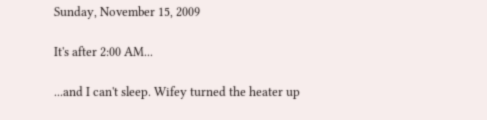Sunday, November 15, 2009

It's after 2:00 AM...

...and I can't sleep. Wifey turned the heater up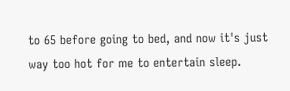to 65 before going to bed, and now it's just way too hot for me to entertain sleep.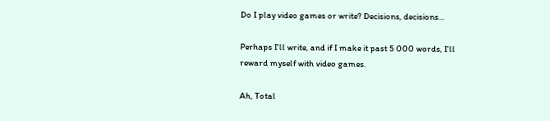Do I play video games or write? Decisions, decisions...

Perhaps I'll write, and if I make it past 5 000 words, I'll reward myself with video games.

Ah, Total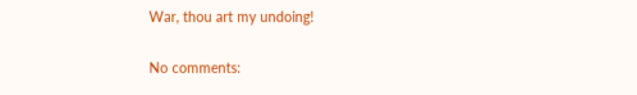War, thou art my undoing!

No comments: